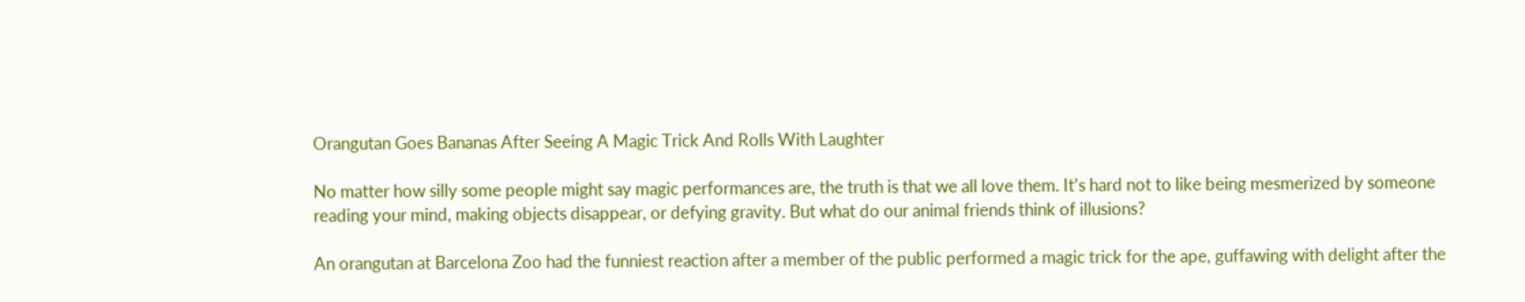Orangutan Goes Bananas After Seeing A Magic Trick And Rolls With Laughter

No matter how silly some people might say magic performances are, the truth is that we all love them. It’s hard not to like being mesmerized by someone reading your mind, making objects disappear, or defying gravity. But what do our animal friends think of illusions?

An orangutan at Barcelona Zoo had the funniest reaction after a member of the public performed a magic trick for the ape, guffawing with delight after the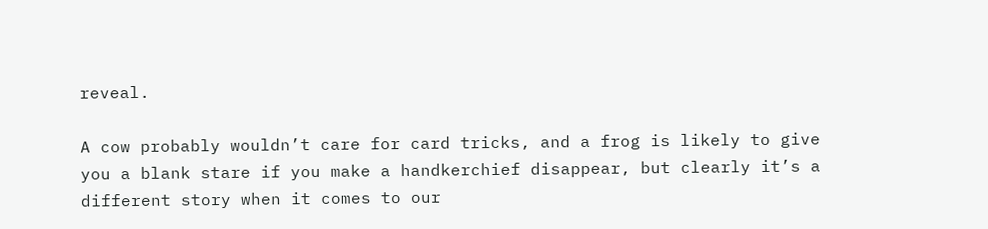reveal.

A cow probably wouldn’t care for card tricks, and a frog is likely to give you a blank stare if you make a handkerchief disappear, but clearly it’s a different story when it comes to our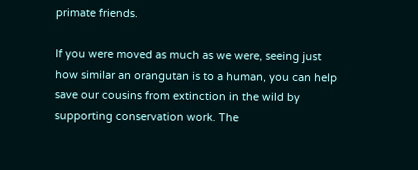primate friends.

If you were moved as much as we were, seeing just how similar an orangutan is to a human, you can help save our cousins from extinction in the wild by supporting conservation work. The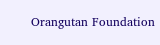Orangutan Foundation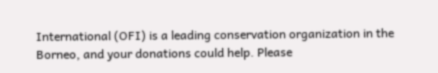International (OFI) is a leading conservation organization in the Borneo, and your donations could help. Please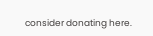consider donating here.